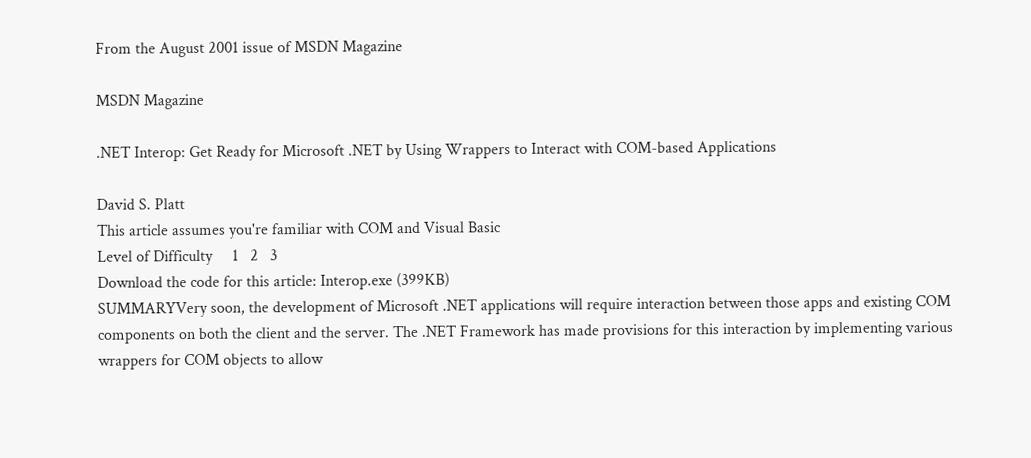From the August 2001 issue of MSDN Magazine

MSDN Magazine

.NET Interop: Get Ready for Microsoft .NET by Using Wrappers to Interact with COM-based Applications

David S. Platt
This article assumes you're familiar with COM and Visual Basic
Level of Difficulty     1   2   3
Download the code for this article: Interop.exe (399KB)
SUMMARYVery soon, the development of Microsoft .NET applications will require interaction between those apps and existing COM components on both the client and the server. The .NET Framework has made provisions for this interaction by implementing various wrappers for COM objects to allow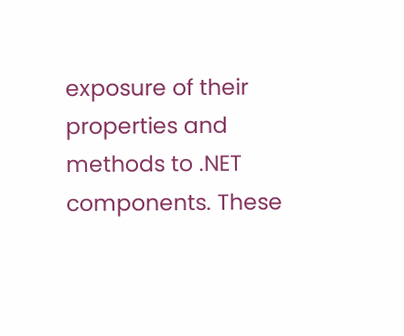exposure of their properties and methods to .NET components. These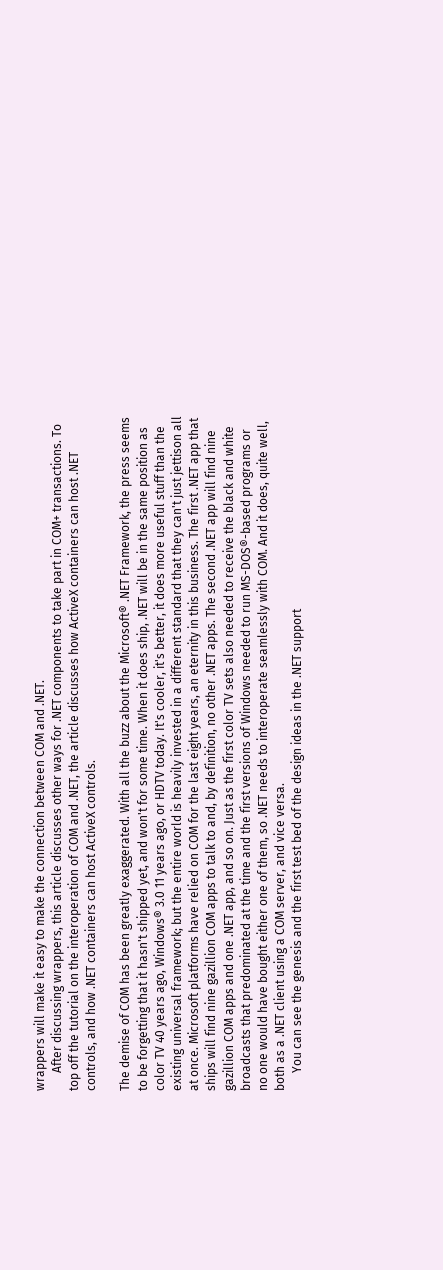wrappers will make it easy to make the connection between COM and .NET.
      After discussing wrappers, this article discusses other ways for .NET components to take part in COM+ transactions. To top off the tutorial on the interoperation of COM and .NET, the article discusses how ActiveX containers can host .NET controls, and how .NET containers can host ActiveX controls.

The demise of COM has been greatly exaggerated. With all the buzz about the Microsoft® .NET Framework, the press seems to be forgetting that it hasn't shipped yet, and won't for some time. When it does ship, .NET will be in the same position as color TV 40 years ago, Windows® 3.0 11 years ago, or HDTV today. It's cooler, it's better, it does more useful stuff than the existing universal framework; but the entire world is heavily invested in a different standard that they can't just jettison all at once. Microsoft platforms have relied on COM for the last eight years, an eternity in this business. The first .NET app that ships will find nine gazillion COM apps to talk to and, by definition, no other .NET apps. The second .NET app will find nine gazillion COM apps and one .NET app, and so on. Just as the first color TV sets also needed to receive the black and white broadcasts that predominated at the time and the first versions of Windows needed to run MS-DOS®-based programs or no one would have bought either one of them, so .NET needs to interoperate seamlessly with COM. And it does, quite well, both as a .NET client using a COM server, and vice versa.
      You can see the genesis and the first test bed of the design ideas in the .NET support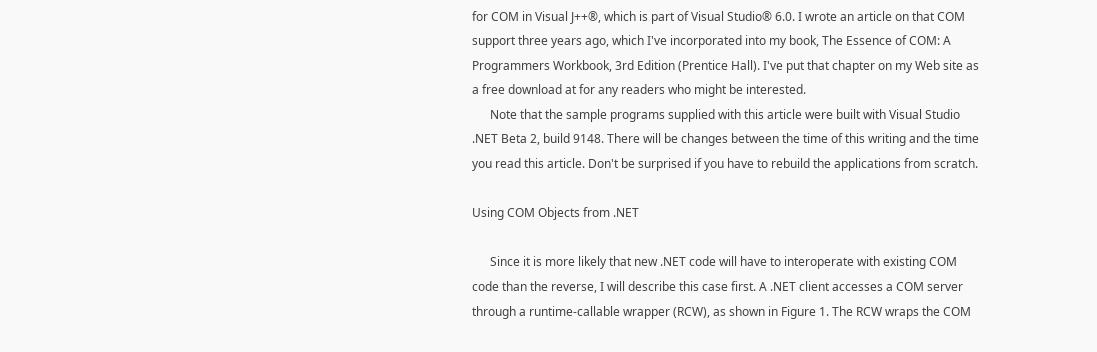for COM in Visual J++®, which is part of Visual Studio® 6.0. I wrote an article on that COM support three years ago, which I've incorporated into my book, The Essence of COM: A Programmers Workbook, 3rd Edition (Prentice Hall). I've put that chapter on my Web site as a free download at for any readers who might be interested.
      Note that the sample programs supplied with this article were built with Visual Studio .NET Beta 2, build 9148. There will be changes between the time of this writing and the time you read this article. Don't be surprised if you have to rebuild the applications from scratch.

Using COM Objects from .NET

      Since it is more likely that new .NET code will have to interoperate with existing COM code than the reverse, I will describe this case first. A .NET client accesses a COM server through a runtime-callable wrapper (RCW), as shown in Figure 1. The RCW wraps the COM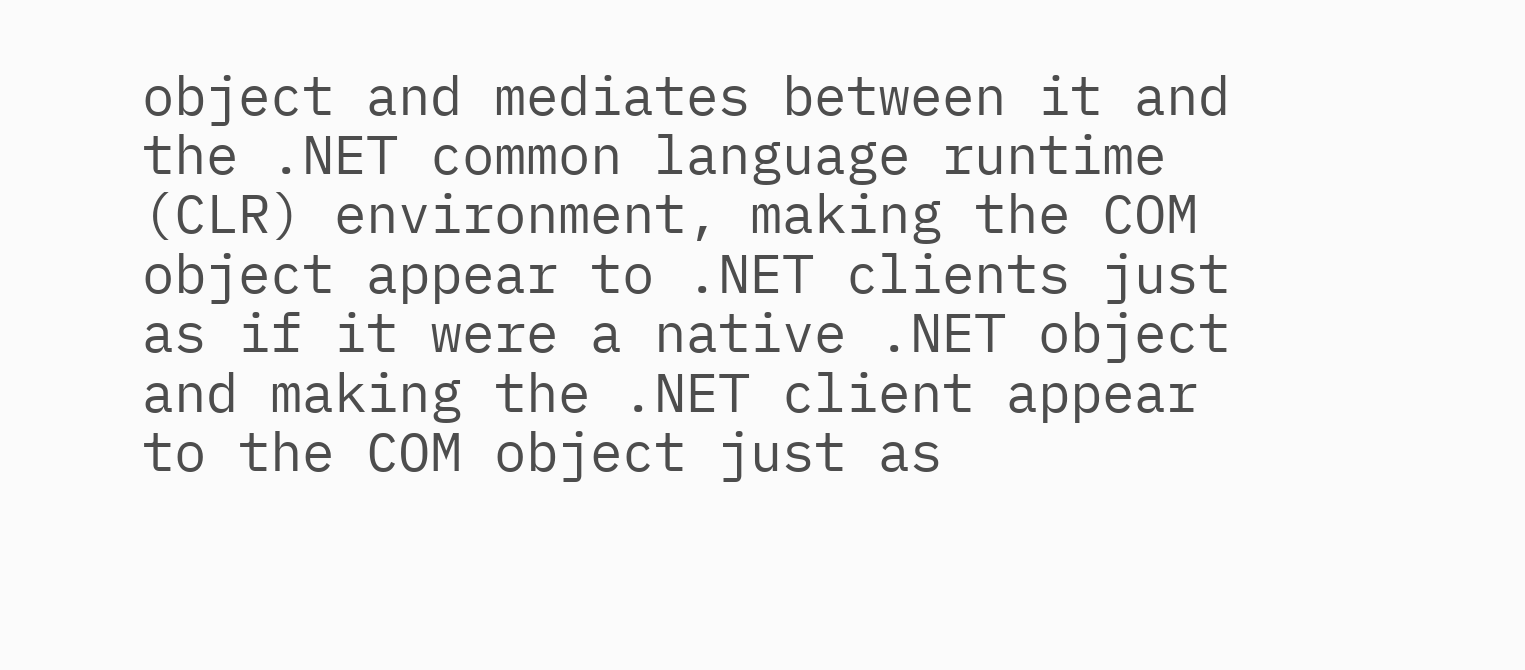object and mediates between it and the .NET common language runtime (CLR) environment, making the COM object appear to .NET clients just as if it were a native .NET object and making the .NET client appear to the COM object just as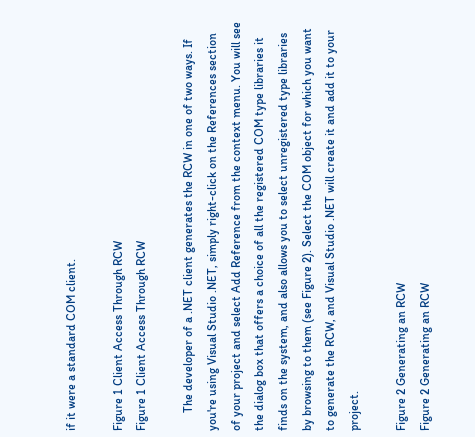if it were a standard COM client.

Figure 1 Client Access Through RCW
Figure 1 Client Access Through RCW

      The developer of a .NET client generates the RCW in one of two ways. If you're using Visual Studio .NET, simply right-click on the References section of your project and select Add Reference from the context menu. You will see the dialog box that offers a choice of all the registered COM type libraries it finds on the system, and also allows you to select unregistered type libraries by browsing to them (see Figure 2). Select the COM object for which you want to generate the RCW, and Visual Studio .NET will create it and add it to your project.

Figure 2 Generating an RCW
Figure 2 Generating an RCW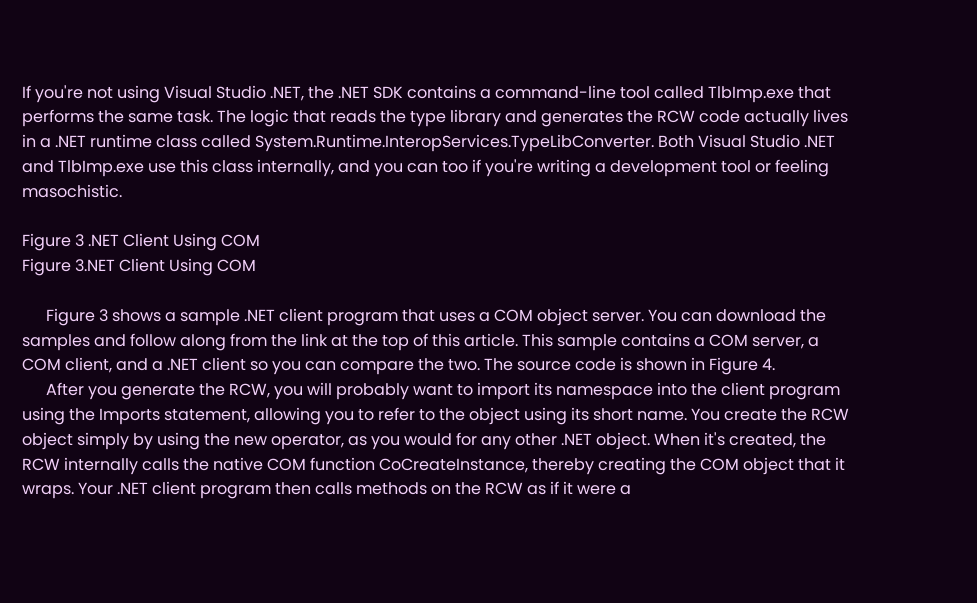If you're not using Visual Studio .NET, the .NET SDK contains a command-line tool called TlbImp.exe that performs the same task. The logic that reads the type library and generates the RCW code actually lives in a .NET runtime class called System.Runtime.InteropServices.TypeLibConverter. Both Visual Studio .NET and TlbImp.exe use this class internally, and you can too if you're writing a development tool or feeling masochistic.

Figure 3 .NET Client Using COM
Figure 3.NET Client Using COM

      Figure 3 shows a sample .NET client program that uses a COM object server. You can download the samples and follow along from the link at the top of this article. This sample contains a COM server, a COM client, and a .NET client so you can compare the two. The source code is shown in Figure 4.
      After you generate the RCW, you will probably want to import its namespace into the client program using the Imports statement, allowing you to refer to the object using its short name. You create the RCW object simply by using the new operator, as you would for any other .NET object. When it's created, the RCW internally calls the native COM function CoCreateInstance, thereby creating the COM object that it wraps. Your .NET client program then calls methods on the RCW as if it were a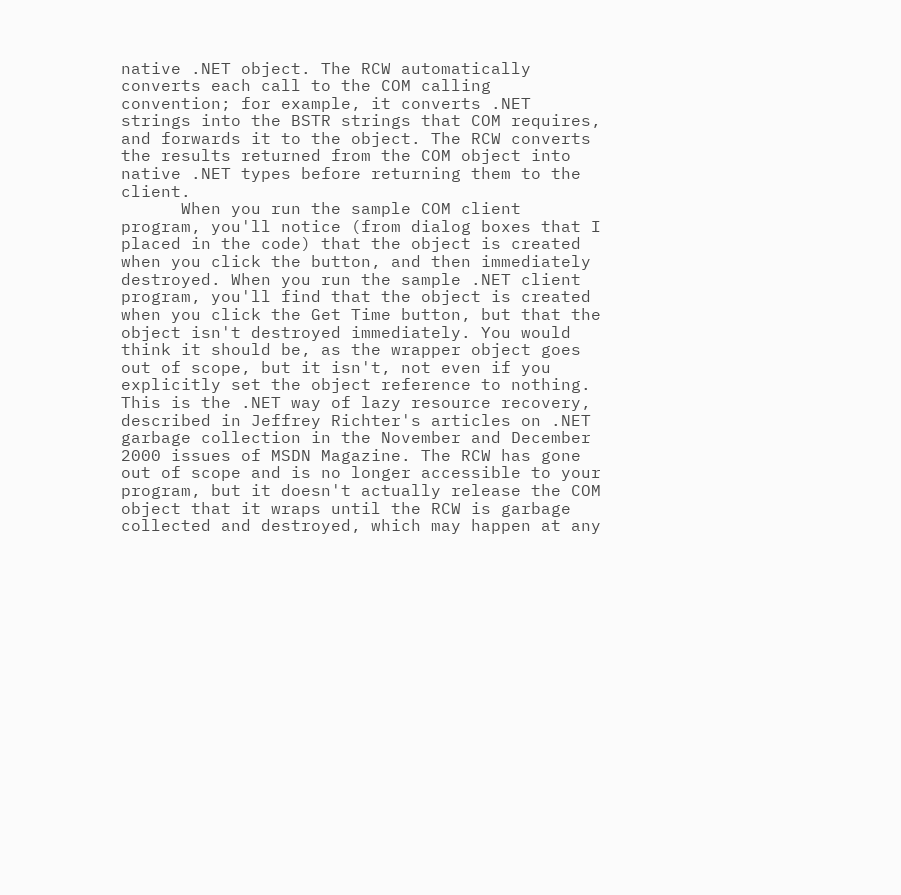native .NET object. The RCW automatically converts each call to the COM calling convention; for example, it converts .NET strings into the BSTR strings that COM requires, and forwards it to the object. The RCW converts the results returned from the COM object into native .NET types before returning them to the client.
      When you run the sample COM client program, you'll notice (from dialog boxes that I placed in the code) that the object is created when you click the button, and then immediately destroyed. When you run the sample .NET client program, you'll find that the object is created when you click the Get Time button, but that the object isn't destroyed immediately. You would think it should be, as the wrapper object goes out of scope, but it isn't, not even if you explicitly set the object reference to nothing. This is the .NET way of lazy resource recovery, described in Jeffrey Richter's articles on .NET garbage collection in the November and December 2000 issues of MSDN Magazine. The RCW has gone out of scope and is no longer accessible to your program, but it doesn't actually release the COM object that it wraps until the RCW is garbage collected and destroyed, which may happen at any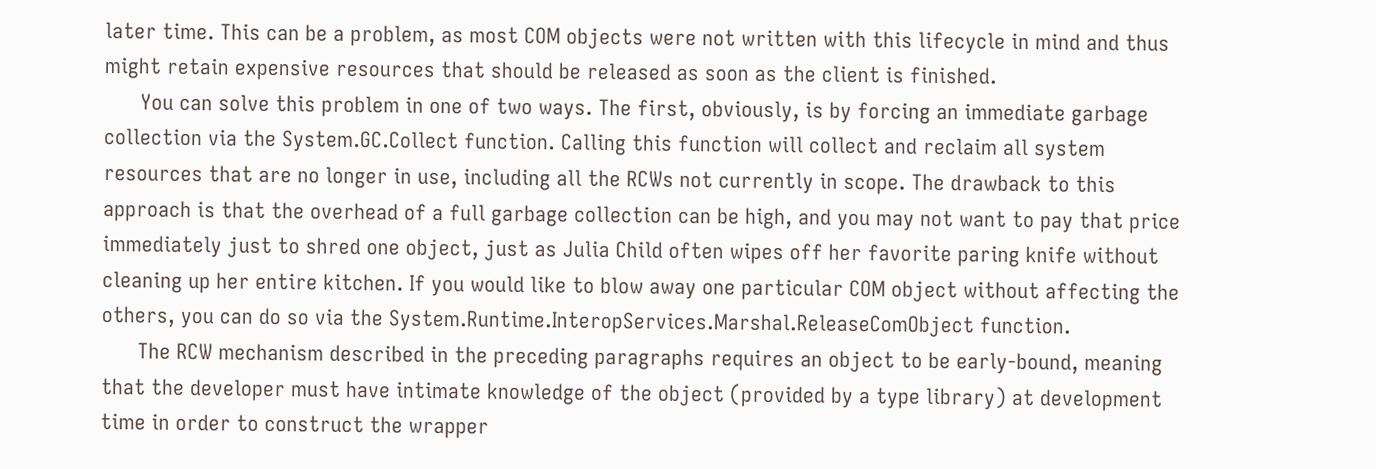later time. This can be a problem, as most COM objects were not written with this lifecycle in mind and thus might retain expensive resources that should be released as soon as the client is finished.
      You can solve this problem in one of two ways. The first, obviously, is by forcing an immediate garbage collection via the System.GC.Collect function. Calling this function will collect and reclaim all system resources that are no longer in use, including all the RCWs not currently in scope. The drawback to this approach is that the overhead of a full garbage collection can be high, and you may not want to pay that price immediately just to shred one object, just as Julia Child often wipes off her favorite paring knife without cleaning up her entire kitchen. If you would like to blow away one particular COM object without affecting the others, you can do so via the System.Runtime.InteropServices.Marshal.ReleaseComObject function.
      The RCW mechanism described in the preceding paragraphs requires an object to be early-bound, meaning that the developer must have intimate knowledge of the object (provided by a type library) at development time in order to construct the wrapper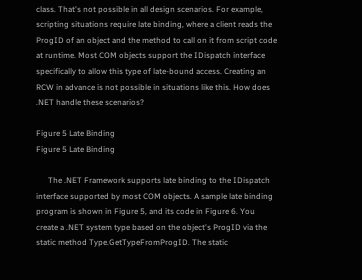class. That's not possible in all design scenarios. For example, scripting situations require late binding, where a client reads the ProgID of an object and the method to call on it from script code at runtime. Most COM objects support the IDispatch interface specifically to allow this type of late-bound access. Creating an RCW in advance is not possible in situations like this. How does .NET handle these scenarios?

Figure 5 Late Binding
Figure 5 Late Binding

      The .NET Framework supports late binding to the IDispatch interface supported by most COM objects. A sample late binding program is shown in Figure 5, and its code in Figure 6. You create a .NET system type based on the object's ProgID via the static method Type.GetTypeFromProgID. The static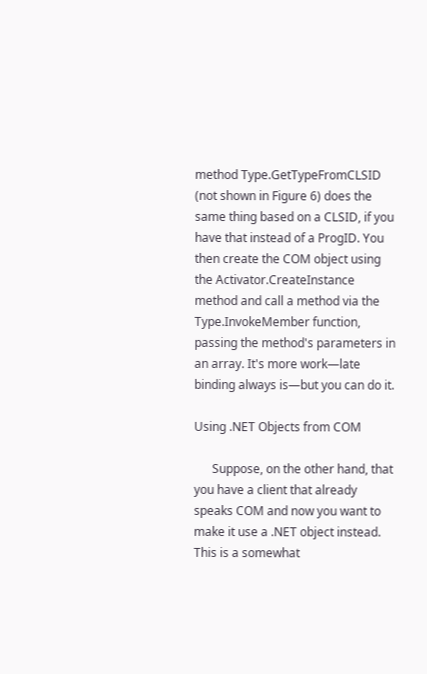method Type.GetTypeFromCLSID (not shown in Figure 6) does the same thing based on a CLSID, if you have that instead of a ProgID. You then create the COM object using the Activator.CreateInstance method and call a method via the Type.InvokeMember function, passing the method's parameters in an array. It's more work—late binding always is—but you can do it.

Using .NET Objects from COM

      Suppose, on the other hand, that you have a client that already speaks COM and now you want to make it use a .NET object instead. This is a somewhat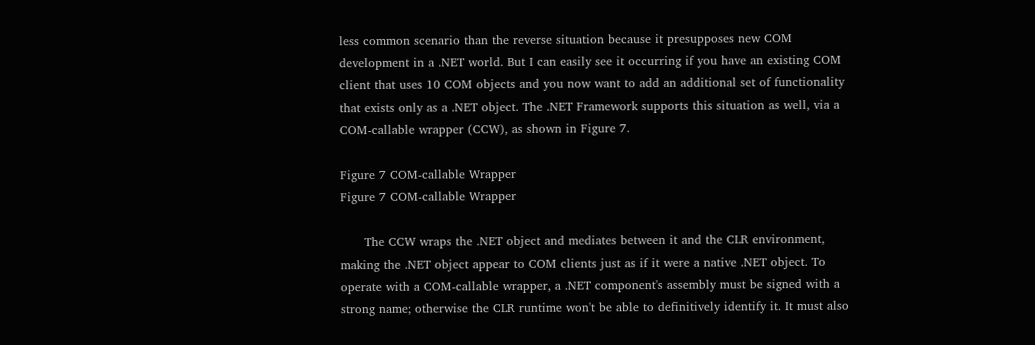less common scenario than the reverse situation because it presupposes new COM development in a .NET world. But I can easily see it occurring if you have an existing COM client that uses 10 COM objects and you now want to add an additional set of functionality that exists only as a .NET object. The .NET Framework supports this situation as well, via a COM-callable wrapper (CCW), as shown in Figure 7.

Figure 7 COM-callable Wrapper
Figure 7 COM-callable Wrapper

      The CCW wraps the .NET object and mediates between it and the CLR environment, making the .NET object appear to COM clients just as if it were a native .NET object. To operate with a COM-callable wrapper, a .NET component's assembly must be signed with a strong name; otherwise the CLR runtime won't be able to definitively identify it. It must also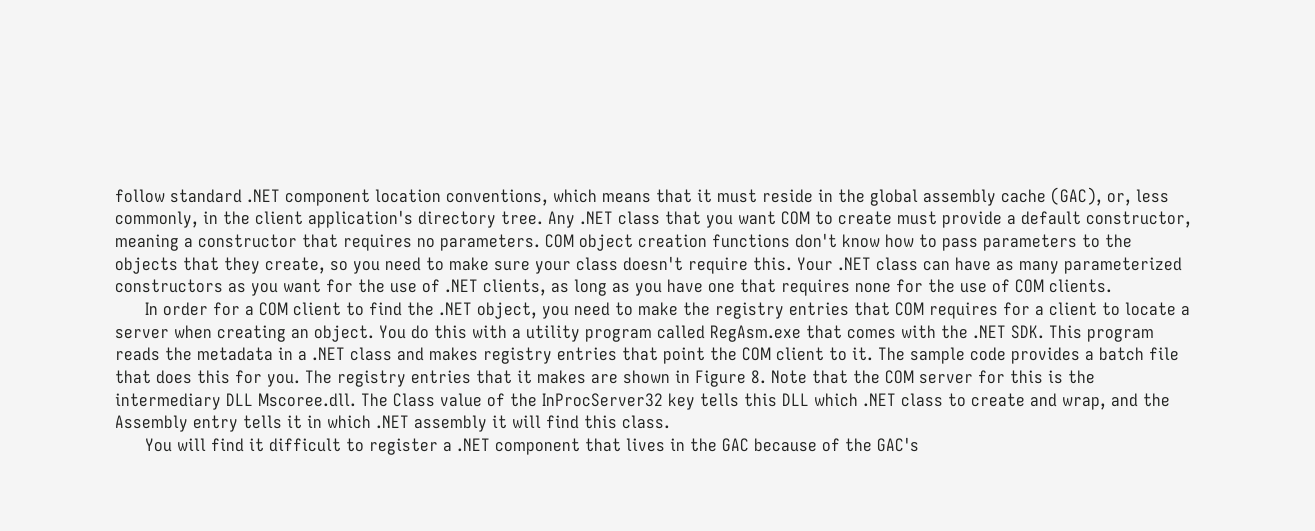follow standard .NET component location conventions, which means that it must reside in the global assembly cache (GAC), or, less commonly, in the client application's directory tree. Any .NET class that you want COM to create must provide a default constructor, meaning a constructor that requires no parameters. COM object creation functions don't know how to pass parameters to the objects that they create, so you need to make sure your class doesn't require this. Your .NET class can have as many parameterized constructors as you want for the use of .NET clients, as long as you have one that requires none for the use of COM clients.
      In order for a COM client to find the .NET object, you need to make the registry entries that COM requires for a client to locate a server when creating an object. You do this with a utility program called RegAsm.exe that comes with the .NET SDK. This program reads the metadata in a .NET class and makes registry entries that point the COM client to it. The sample code provides a batch file that does this for you. The registry entries that it makes are shown in Figure 8. Note that the COM server for this is the intermediary DLL Mscoree.dll. The Class value of the InProcServer32 key tells this DLL which .NET class to create and wrap, and the Assembly entry tells it in which .NET assembly it will find this class.
      You will find it difficult to register a .NET component that lives in the GAC because of the GAC's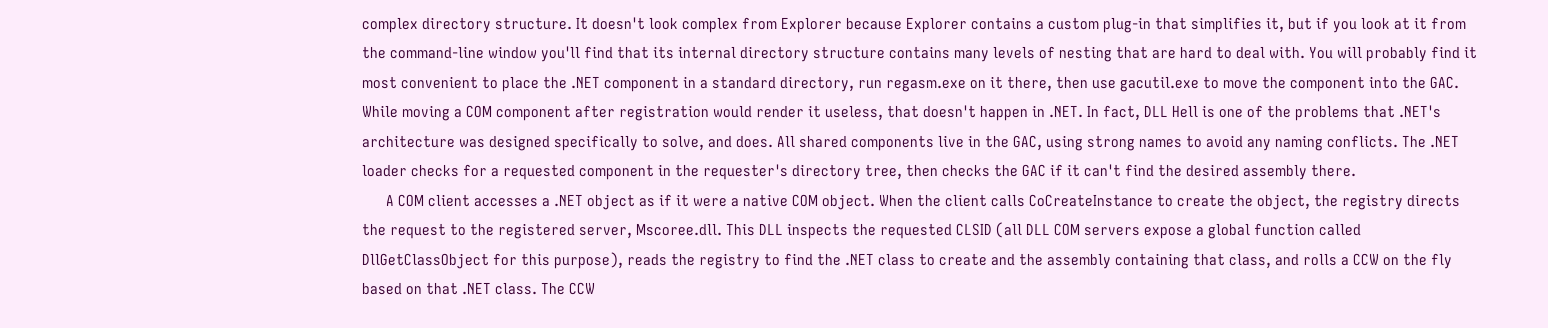complex directory structure. It doesn't look complex from Explorer because Explorer contains a custom plug-in that simplifies it, but if you look at it from the command-line window you'll find that its internal directory structure contains many levels of nesting that are hard to deal with. You will probably find it most convenient to place the .NET component in a standard directory, run regasm.exe on it there, then use gacutil.exe to move the component into the GAC. While moving a COM component after registration would render it useless, that doesn't happen in .NET. In fact, DLL Hell is one of the problems that .NET's architecture was designed specifically to solve, and does. All shared components live in the GAC, using strong names to avoid any naming conflicts. The .NET loader checks for a requested component in the requester's directory tree, then checks the GAC if it can't find the desired assembly there.
      A COM client accesses a .NET object as if it were a native COM object. When the client calls CoCreateInstance to create the object, the registry directs the request to the registered server, Mscoree.dll. This DLL inspects the requested CLSID (all DLL COM servers expose a global function called DllGetClassObject for this purpose), reads the registry to find the .NET class to create and the assembly containing that class, and rolls a CCW on the fly based on that .NET class. The CCW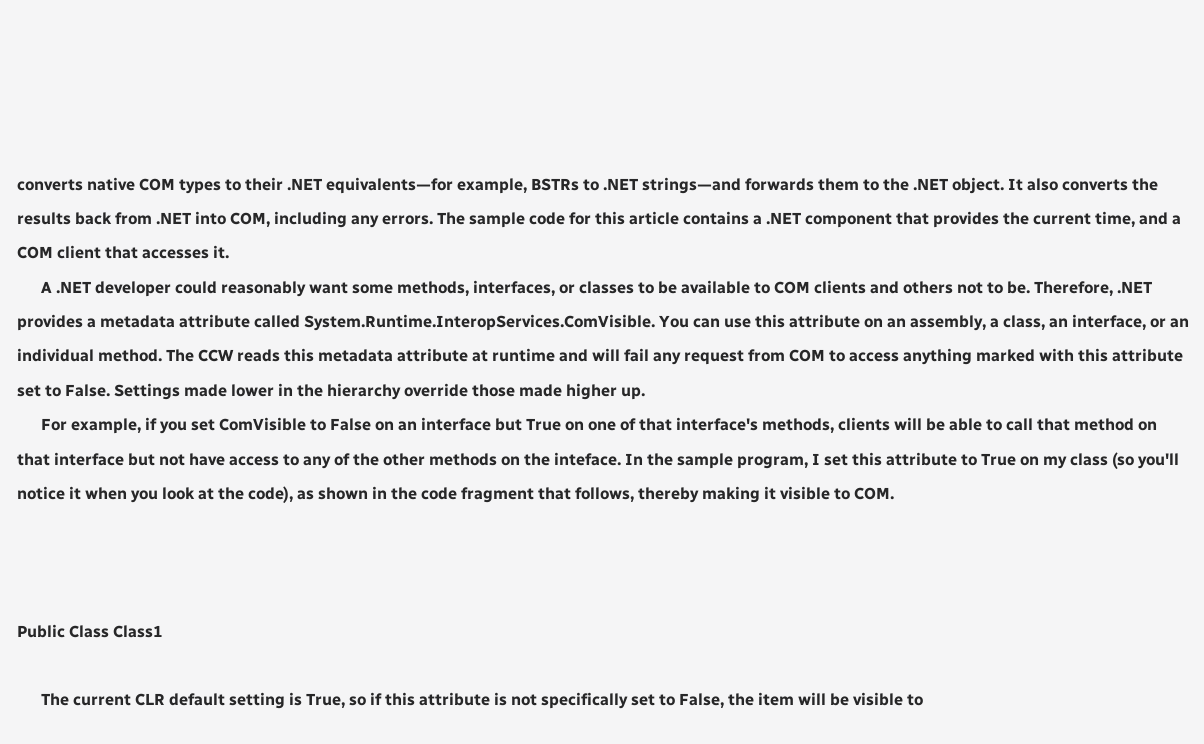converts native COM types to their .NET equivalents—for example, BSTRs to .NET strings—and forwards them to the .NET object. It also converts the results back from .NET into COM, including any errors. The sample code for this article contains a .NET component that provides the current time, and a COM client that accesses it.
      A .NET developer could reasonably want some methods, interfaces, or classes to be available to COM clients and others not to be. Therefore, .NET provides a metadata attribute called System.Runtime.InteropServices.ComVisible. You can use this attribute on an assembly, a class, an interface, or an individual method. The CCW reads this metadata attribute at runtime and will fail any request from COM to access anything marked with this attribute set to False. Settings made lower in the hierarchy override those made higher up.
      For example, if you set ComVisible to False on an interface but True on one of that interface's methods, clients will be able to call that method on that interface but not have access to any of the other methods on the inteface. In the sample program, I set this attribute to True on my class (so you'll notice it when you look at the code), as shown in the code fragment that follows, thereby making it visible to COM.



Public Class Class1

      The current CLR default setting is True, so if this attribute is not specifically set to False, the item will be visible to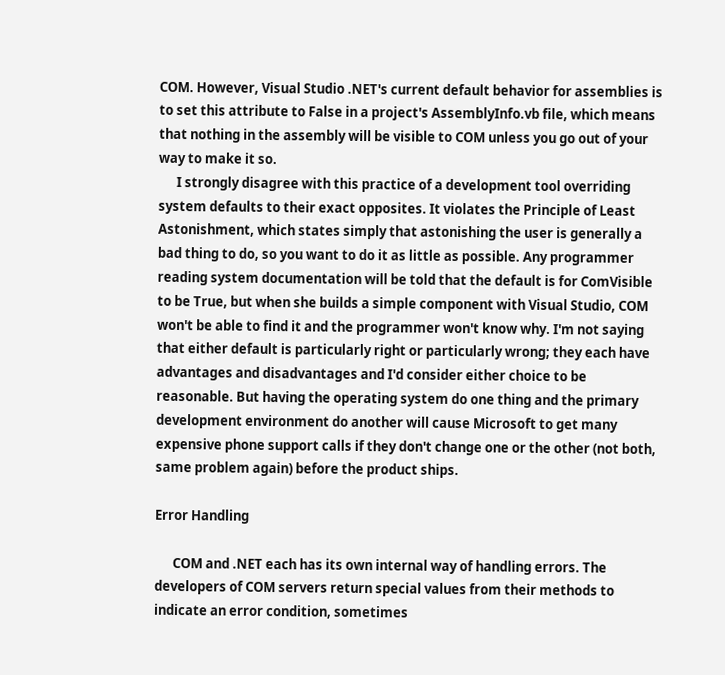COM. However, Visual Studio .NET's current default behavior for assemblies is to set this attribute to False in a project's AssemblyInfo.vb file, which means that nothing in the assembly will be visible to COM unless you go out of your way to make it so.
      I strongly disagree with this practice of a development tool overriding system defaults to their exact opposites. It violates the Principle of Least Astonishment, which states simply that astonishing the user is generally a bad thing to do, so you want to do it as little as possible. Any programmer reading system documentation will be told that the default is for ComVisible to be True, but when she builds a simple component with Visual Studio, COM won't be able to find it and the programmer won't know why. I'm not saying that either default is particularly right or particularly wrong; they each have advantages and disadvantages and I'd consider either choice to be reasonable. But having the operating system do one thing and the primary development environment do another will cause Microsoft to get many expensive phone support calls if they don't change one or the other (not both, same problem again) before the product ships.

Error Handling

      COM and .NET each has its own internal way of handling errors. The developers of COM servers return special values from their methods to indicate an error condition, sometimes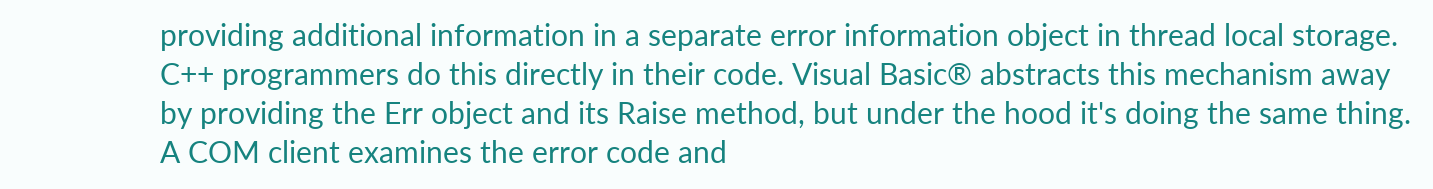providing additional information in a separate error information object in thread local storage. C++ programmers do this directly in their code. Visual Basic® abstracts this mechanism away by providing the Err object and its Raise method, but under the hood it's doing the same thing. A COM client examines the error code and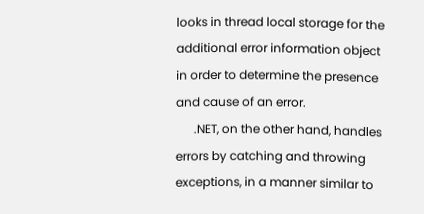looks in thread local storage for the additional error information object in order to determine the presence and cause of an error.
      .NET, on the other hand, handles errors by catching and throwing exceptions, in a manner similar to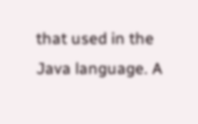that used in the Java language. A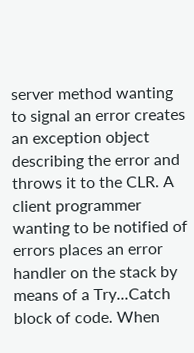server method wanting to signal an error creates an exception object describing the error and throws it to the CLR. A client programmer wanting to be notified of errors places an error handler on the stack by means of a Try...Catch block of code. When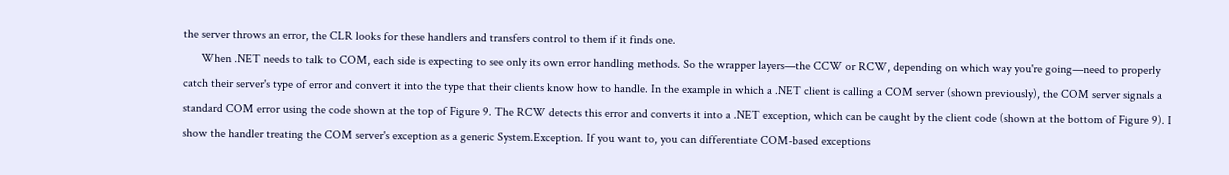the server throws an error, the CLR looks for these handlers and transfers control to them if it finds one.
      When .NET needs to talk to COM, each side is expecting to see only its own error handling methods. So the wrapper layers—the CCW or RCW, depending on which way you're going—need to properly catch their server's type of error and convert it into the type that their clients know how to handle. In the example in which a .NET client is calling a COM server (shown previously), the COM server signals a standard COM error using the code shown at the top of Figure 9. The RCW detects this error and converts it into a .NET exception, which can be caught by the client code (shown at the bottom of Figure 9). I show the handler treating the COM server's exception as a generic System.Exception. If you want to, you can differentiate COM-based exceptions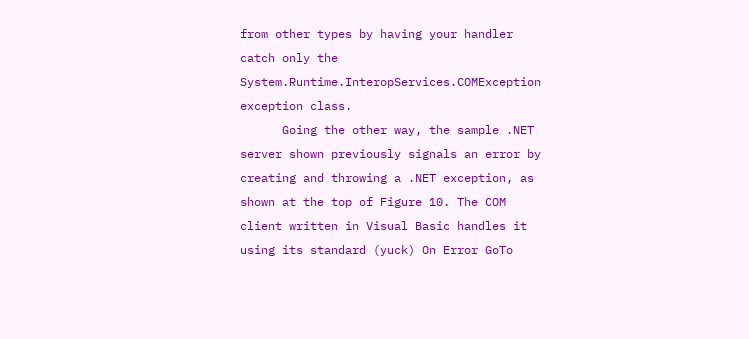from other types by having your handler catch only the System.Runtime.InteropServices.COMException exception class.
      Going the other way, the sample .NET server shown previously signals an error by creating and throwing a .NET exception, as shown at the top of Figure 10. The COM client written in Visual Basic handles it using its standard (yuck) On Error GoTo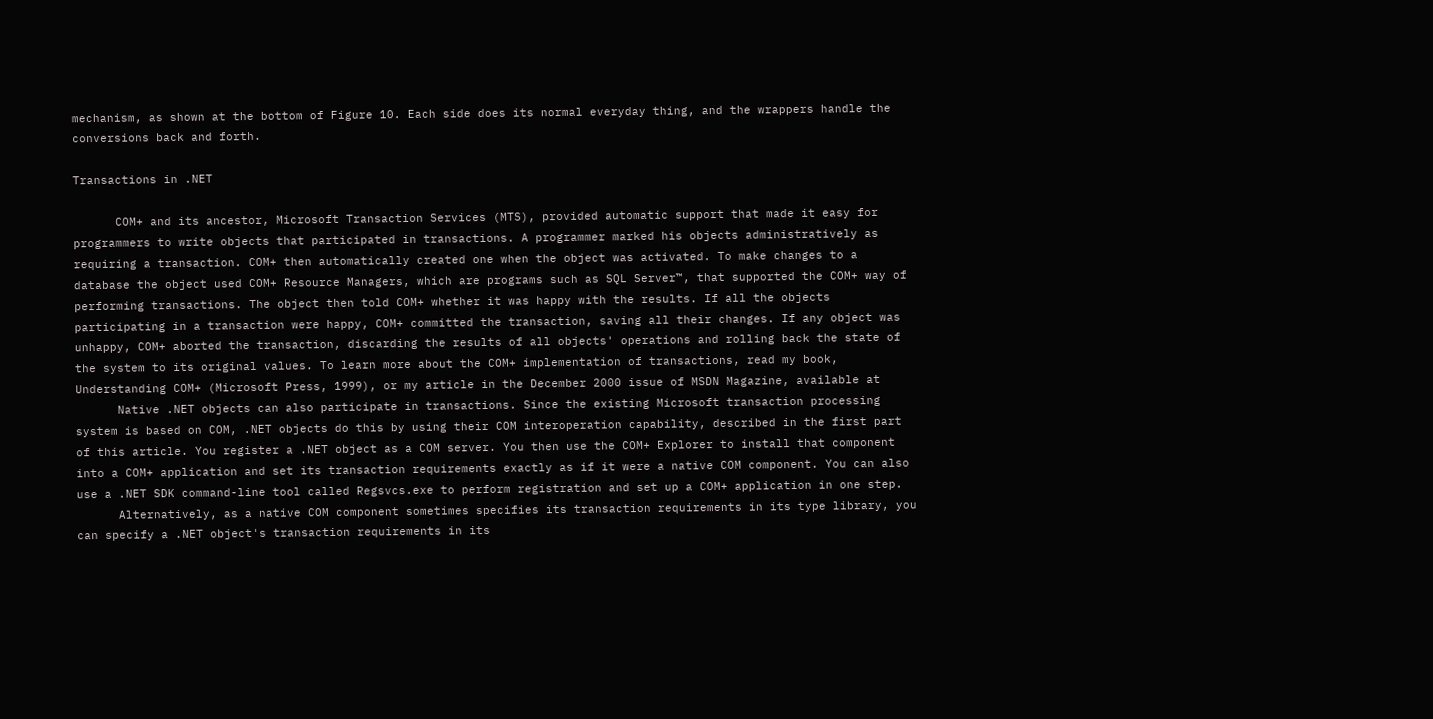mechanism, as shown at the bottom of Figure 10. Each side does its normal everyday thing, and the wrappers handle the conversions back and forth.

Transactions in .NET

      COM+ and its ancestor, Microsoft Transaction Services (MTS), provided automatic support that made it easy for programmers to write objects that participated in transactions. A programmer marked his objects administratively as requiring a transaction. COM+ then automatically created one when the object was activated. To make changes to a database the object used COM+ Resource Managers, which are programs such as SQL Server™, that supported the COM+ way of performing transactions. The object then told COM+ whether it was happy with the results. If all the objects participating in a transaction were happy, COM+ committed the transaction, saving all their changes. If any object was unhappy, COM+ aborted the transaction, discarding the results of all objects' operations and rolling back the state of the system to its original values. To learn more about the COM+ implementation of transactions, read my book, Understanding COM+ (Microsoft Press, 1999), or my article in the December 2000 issue of MSDN Magazine, available at
      Native .NET objects can also participate in transactions. Since the existing Microsoft transaction processing system is based on COM, .NET objects do this by using their COM interoperation capability, described in the first part of this article. You register a .NET object as a COM server. You then use the COM+ Explorer to install that component into a COM+ application and set its transaction requirements exactly as if it were a native COM component. You can also use a .NET SDK command-line tool called Regsvcs.exe to perform registration and set up a COM+ application in one step.
      Alternatively, as a native COM component sometimes specifies its transaction requirements in its type library, you can specify a .NET object's transaction requirements in its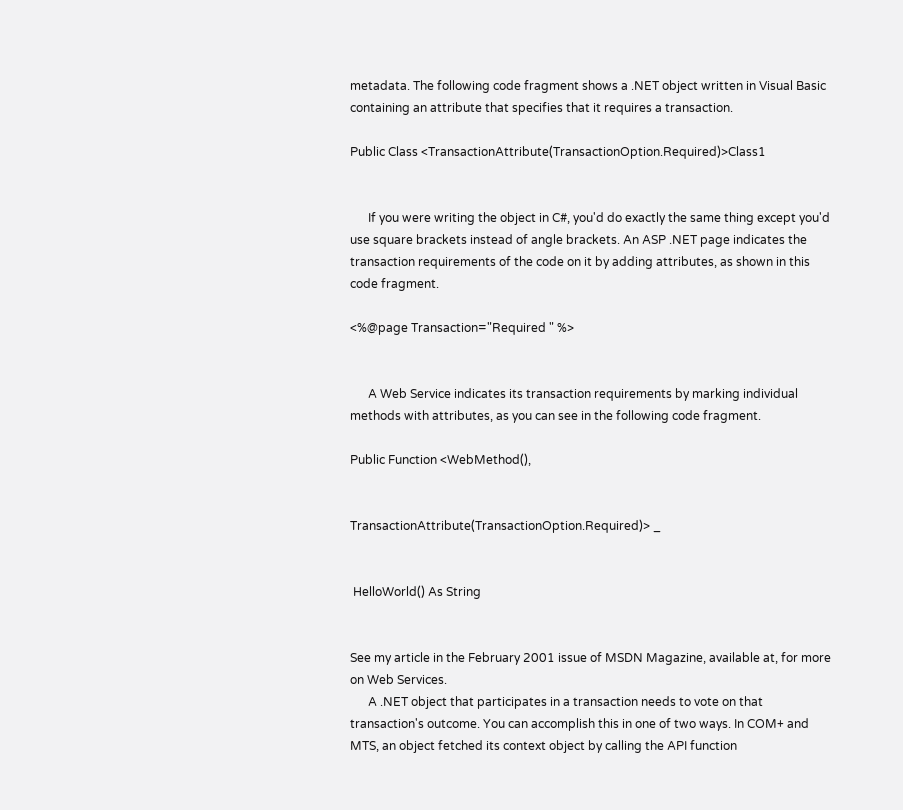metadata. The following code fragment shows a .NET object written in Visual Basic containing an attribute that specifies that it requires a transaction.

Public Class <TransactionAttribute(TransactionOption.Required)>Class1


      If you were writing the object in C#, you'd do exactly the same thing except you'd use square brackets instead of angle brackets. An ASP .NET page indicates the transaction requirements of the code on it by adding attributes, as shown in this code fragment.

<%@page Transaction="Required " %>


      A Web Service indicates its transaction requirements by marking individual methods with attributes, as you can see in the following code fragment.

Public Function <WebMethod(),


TransactionAttribute(TransactionOption.Required)> _


 HelloWorld() As String


See my article in the February 2001 issue of MSDN Magazine, available at, for more on Web Services.
      A .NET object that participates in a transaction needs to vote on that transaction's outcome. You can accomplish this in one of two ways. In COM+ and MTS, an object fetched its context object by calling the API function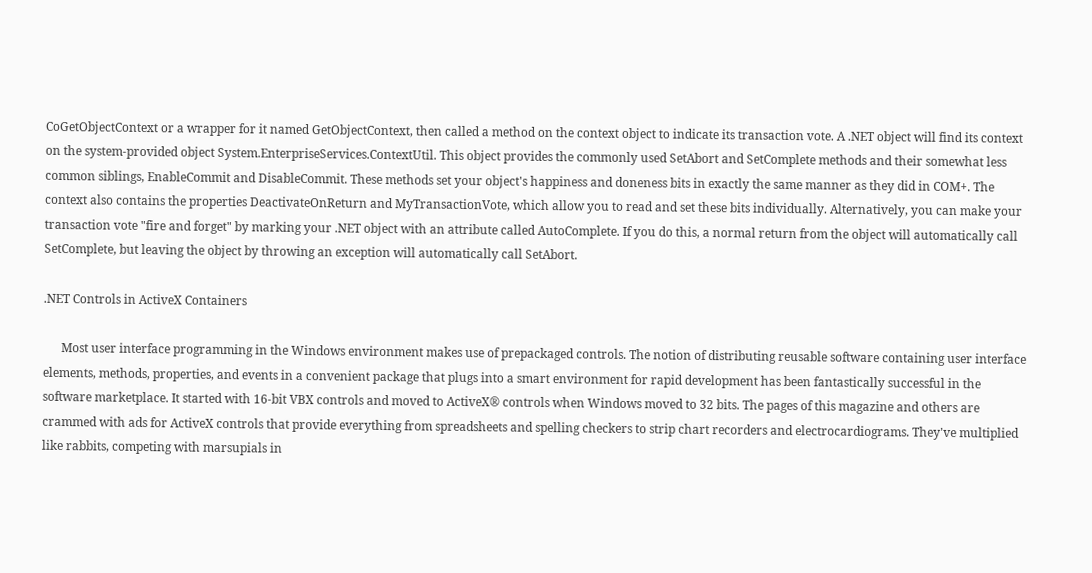CoGetObjectContext or a wrapper for it named GetObjectContext, then called a method on the context object to indicate its transaction vote. A .NET object will find its context on the system-provided object System.EnterpriseServices.ContextUtil. This object provides the commonly used SetAbort and SetComplete methods and their somewhat less common siblings, EnableCommit and DisableCommit. These methods set your object's happiness and doneness bits in exactly the same manner as they did in COM+. The context also contains the properties DeactivateOnReturn and MyTransactionVote, which allow you to read and set these bits individually. Alternatively, you can make your transaction vote "fire and forget" by marking your .NET object with an attribute called AutoComplete. If you do this, a normal return from the object will automatically call SetComplete, but leaving the object by throwing an exception will automatically call SetAbort.

.NET Controls in ActiveX Containers

      Most user interface programming in the Windows environment makes use of prepackaged controls. The notion of distributing reusable software containing user interface elements, methods, properties, and events in a convenient package that plugs into a smart environment for rapid development has been fantastically successful in the software marketplace. It started with 16-bit VBX controls and moved to ActiveX® controls when Windows moved to 32 bits. The pages of this magazine and others are crammed with ads for ActiveX controls that provide everything from spreadsheets and spelling checkers to strip chart recorders and electrocardiograms. They've multiplied like rabbits, competing with marsupials in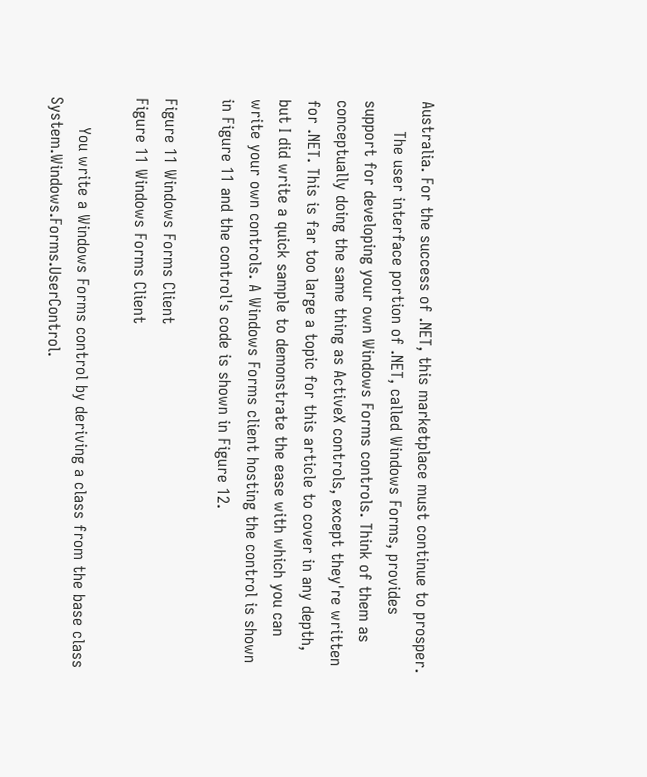Australia. For the success of .NET, this marketplace must continue to prosper.
      The user interface portion of .NET, called Windows Forms, provides support for developing your own Windows Forms controls. Think of them as conceptually doing the same thing as ActiveX controls, except they're written for .NET. This is far too large a topic for this article to cover in any depth, but I did write a quick sample to demonstrate the ease with which you can write your own controls. A Windows Forms client hosting the control is shown in Figure 11 and the control's code is shown in Figure 12.

Figure 11 Windows Forms Client
Figure 11 Windows Forms Client

      You write a Windows Forms control by deriving a class from the base class System.Windows.Forms.UserControl.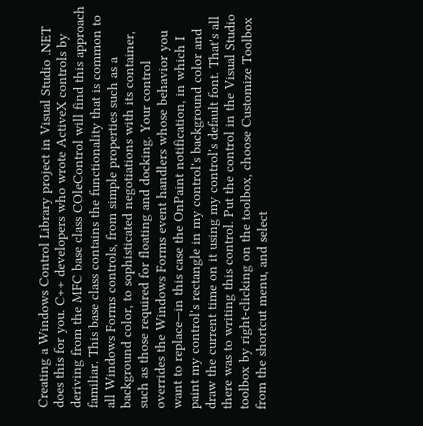Creating a Windows Control Library project in Visual Studio .NET does this for you. C++ developers who wrote ActiveX controls by deriving from the MFC base class COleControl will find this approach familiar. This base class contains the functionality that is common to all Windows Forms controls, from simple properties such as a background color, to sophisticated negotiations with its container, such as those required for floating and docking. Your control overrides the Windows Forms event handlers whose behavior you want to replace—in this case the OnPaint notification, in which I paint my control's rectangle in my control's background color and draw the current time on it using my control's default font. That's all there was to writing this control. Put the control in the Visual Studio toolbox by right-clicking on the toolbox, choose Customize Toolbox from the shortcut menu, and select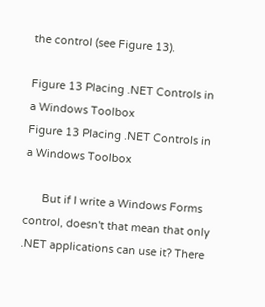the control (see Figure 13).

Figure 13 Placing .NET Controls in a Windows Toolbox
Figure 13 Placing .NET Controls in a Windows Toolbox

      But if I write a Windows Forms control, doesn't that mean that only .NET applications can use it? There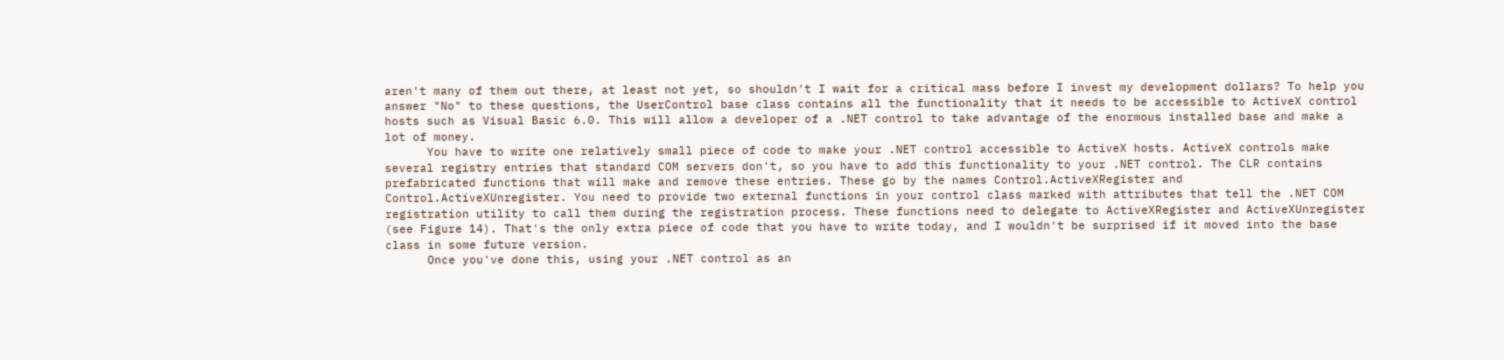aren't many of them out there, at least not yet, so shouldn't I wait for a critical mass before I invest my development dollars? To help you answer "No" to these questions, the UserControl base class contains all the functionality that it needs to be accessible to ActiveX control hosts such as Visual Basic 6.0. This will allow a developer of a .NET control to take advantage of the enormous installed base and make a lot of money.
      You have to write one relatively small piece of code to make your .NET control accessible to ActiveX hosts. ActiveX controls make several registry entries that standard COM servers don't, so you have to add this functionality to your .NET control. The CLR contains prefabricated functions that will make and remove these entries. These go by the names Control.ActiveXRegister and Control.ActiveXUnregister. You need to provide two external functions in your control class marked with attributes that tell the .NET COM registration utility to call them during the registration process. These functions need to delegate to ActiveXRegister and ActiveXUnregister (see Figure 14). That's the only extra piece of code that you have to write today, and I wouldn't be surprised if it moved into the base class in some future version.
      Once you've done this, using your .NET control as an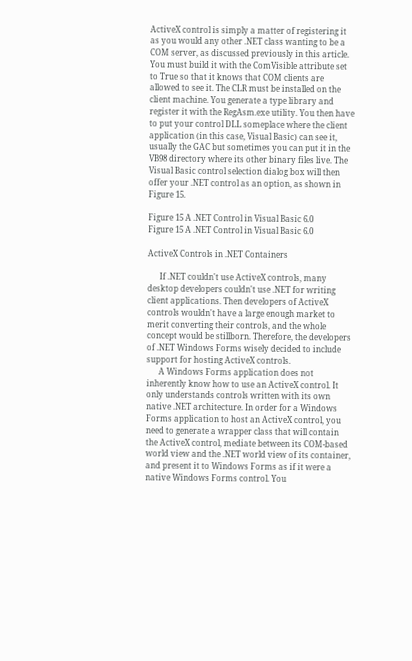ActiveX control is simply a matter of registering it as you would any other .NET class wanting to be a COM server, as discussed previously in this article. You must build it with the ComVisible attribute set to True so that it knows that COM clients are allowed to see it. The CLR must be installed on the client machine. You generate a type library and register it with the RegAsm.exe utility. You then have to put your control DLL someplace where the client application (in this case, Visual Basic) can see it, usually the GAC but sometimes you can put it in the VB98 directory where its other binary files live. The Visual Basic control selection dialog box will then offer your .NET control as an option, as shown in Figure 15.

Figure 15 A .NET Control in Visual Basic 6.0
Figure 15 A .NET Control in Visual Basic 6.0

ActiveX Controls in .NET Containers

      If .NET couldn't use ActiveX controls, many desktop developers couldn't use .NET for writing client applications. Then developers of ActiveX controls wouldn't have a large enough market to merit converting their controls, and the whole concept would be stillborn. Therefore, the developers of .NET Windows Forms wisely decided to include support for hosting ActiveX controls.
      A Windows Forms application does not inherently know how to use an ActiveX control. It only understands controls written with its own native .NET architecture. In order for a Windows Forms application to host an ActiveX control, you need to generate a wrapper class that will contain the ActiveX control, mediate between its COM-based world view and the .NET world view of its container, and present it to Windows Forms as if it were a native Windows Forms control. You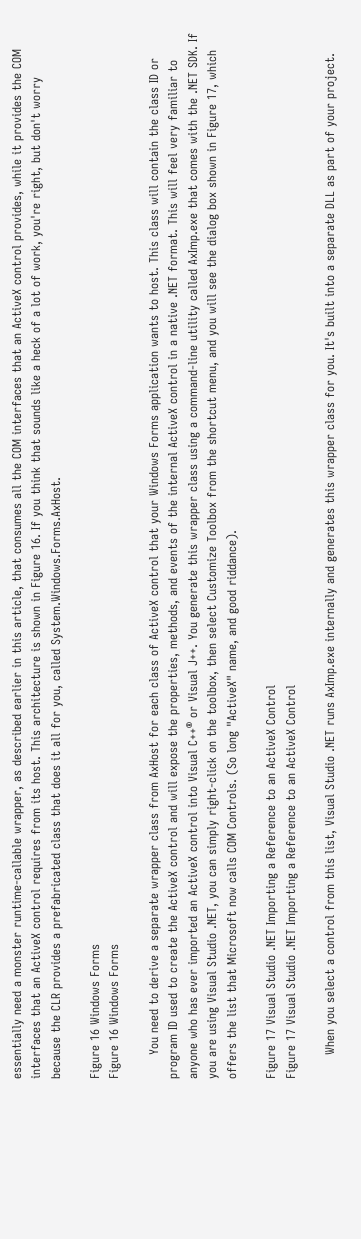essentially need a monster runtime-callable wrapper, as described earlier in this article, that consumes all the COM interfaces that an ActiveX control provides, while it provides the COM interfaces that an ActiveX control requires from its host. This architecture is shown in Figure 16. If you think that sounds like a heck of a lot of work, you're right, but don't worry because the CLR provides a prefabricated class that does it all for you, called System.Windows.Forms.AxHost.

Figure 16 Windows Forms
Figure 16 Windows Forms

      You need to derive a separate wrapper class from AxHost for each class of ActiveX control that your Windows Forms application wants to host. This class will contain the class ID or program ID used to create the ActiveX control and will expose the properties, methods, and events of the internal ActiveX control in a native .NET format. This will feel very familiar to anyone who has ever imported an ActiveX control into Visual C++® or Visual J++. You generate this wrapper class using a command-line utility called AxImp.exe that comes with the .NET SDK. If you are using Visual Studio .NET, you can simply right-click on the toolbox, then select Customize Toolbox from the shortcut menu, and you will see the dialog box shown in Figure 17, which offers the list that Microsoft now calls COM Controls. (So long "ActiveX" name, and good riddance).

Figure 17 Visual Studio .NET Importing a Reference to an ActiveX Control
Figure 17 Visual Studio .NET Importing a Reference to an ActiveX Control

      When you select a control from this list, Visual Studio .NET runs AxImp.exe internally and generates this wrapper class for you. It's built into a separate DLL as part of your project.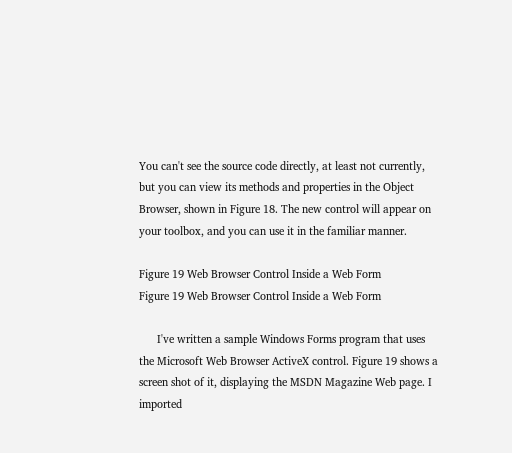You can't see the source code directly, at least not currently, but you can view its methods and properties in the Object Browser, shown in Figure 18. The new control will appear on your toolbox, and you can use it in the familiar manner.

Figure 19 Web Browser Control Inside a Web Form
Figure 19 Web Browser Control Inside a Web Form

      I've written a sample Windows Forms program that uses the Microsoft Web Browser ActiveX control. Figure 19 shows a screen shot of it, displaying the MSDN Magazine Web page. I imported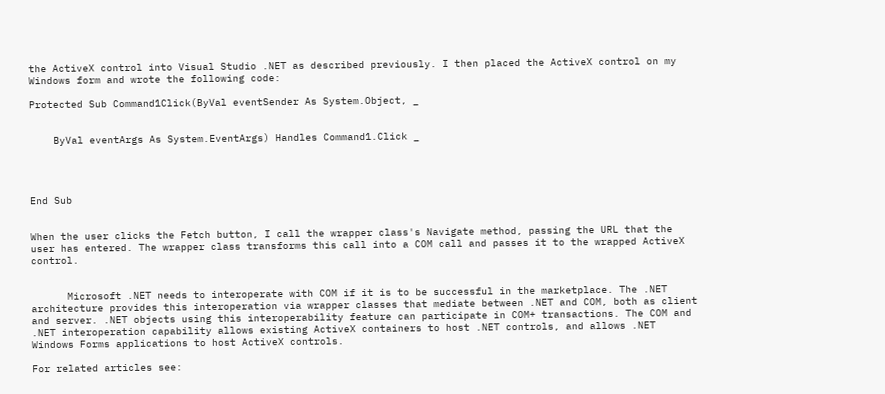the ActiveX control into Visual Studio .NET as described previously. I then placed the ActiveX control on my Windows form and wrote the following code:

Protected Sub Command1Click(ByVal eventSender As System.Object, _


    ByVal eventArgs As System.EventArgs) Handles Command1.Click _




End Sub


When the user clicks the Fetch button, I call the wrapper class's Navigate method, passing the URL that the user has entered. The wrapper class transforms this call into a COM call and passes it to the wrapped ActiveX control.


      Microsoft .NET needs to interoperate with COM if it is to be successful in the marketplace. The .NET architecture provides this interoperation via wrapper classes that mediate between .NET and COM, both as client and server. .NET objects using this interoperability feature can participate in COM+ transactions. The COM and .NET interoperation capability allows existing ActiveX containers to host .NET controls, and allows .NET Windows Forms applications to host ActiveX controls.

For related articles see: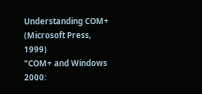Understanding COM+ (Microsoft Press, 1999)
"COM+ and Windows 2000: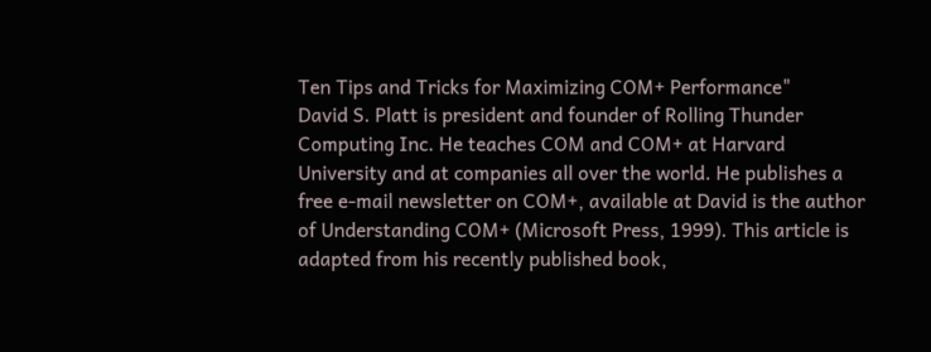Ten Tips and Tricks for Maximizing COM+ Performance"
David S. Platt is president and founder of Rolling Thunder Computing Inc. He teaches COM and COM+ at Harvard University and at companies all over the world. He publishes a free e-mail newsletter on COM+, available at David is the author of Understanding COM+ (Microsoft Press, 1999). This article is adapted from his recently published book,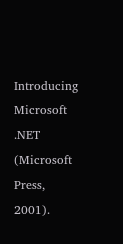Introducing Microsoft .NET (Microsoft Press, 2001).